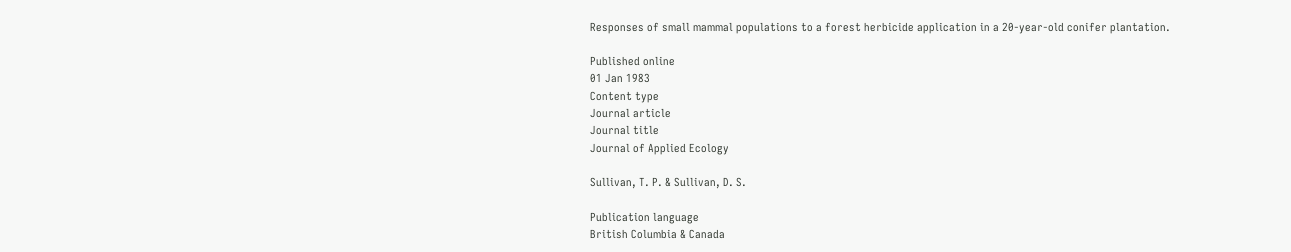Responses of small mammal populations to a forest herbicide application in a 20-year-old conifer plantation.

Published online
01 Jan 1983
Content type
Journal article
Journal title
Journal of Applied Ecology

Sullivan, T. P. & Sullivan, D. S.

Publication language
British Columbia & Canada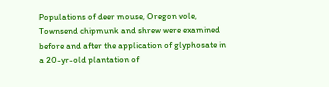Populations of deer mouse, Oregon vole, Townsend chipmunk and shrew were examined before and after the application of glyphosate in a 20-yr-old plantation of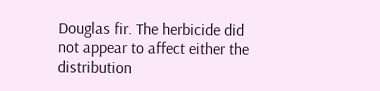Douglas fir. The herbicide did not appear to affect either the distribution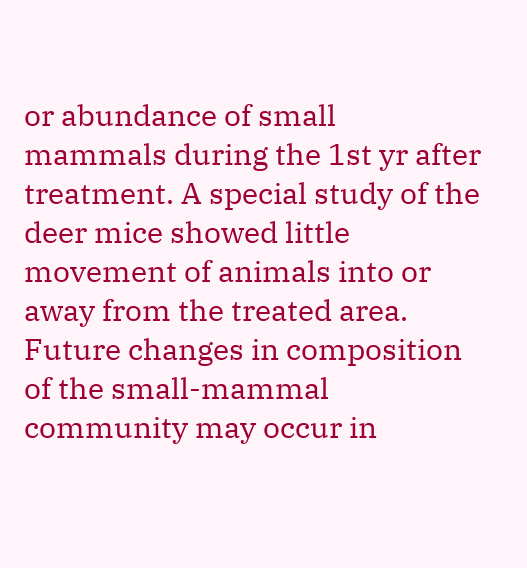or abundance of small mammals during the 1st yr after treatment. A special study of the deer mice showed little movement of animals into or away from the treated area. Future changes in composition of the small-mammal community may occur in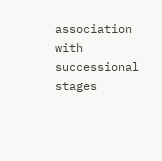association with successional stages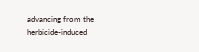advancing from the herbicide-induced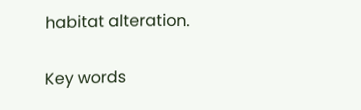habitat alteration.

Key words